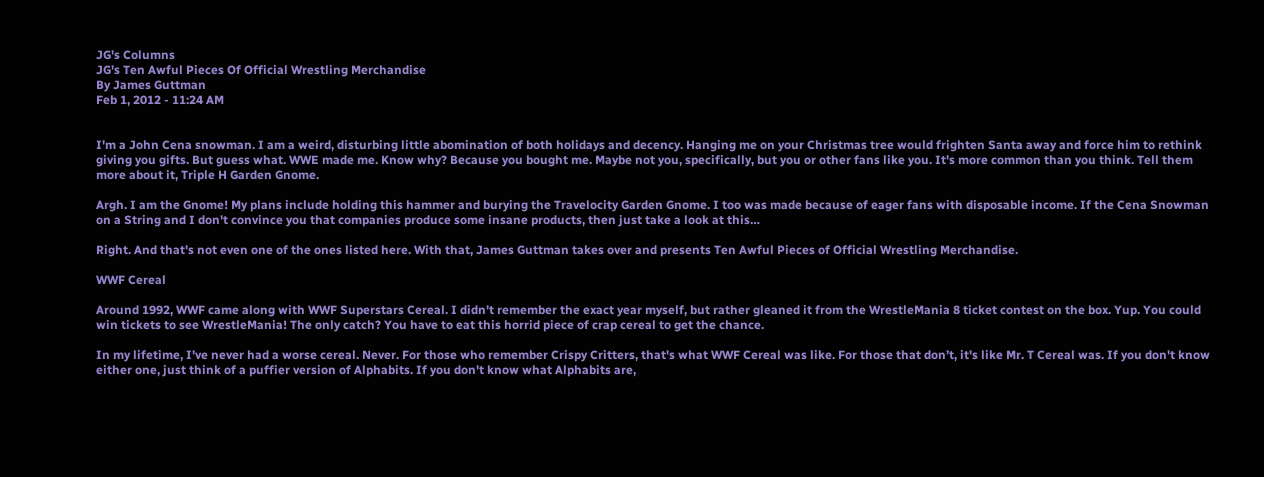JG's Columns
JG's Ten Awful Pieces Of Official Wrestling Merchandise
By James Guttman
Feb 1, 2012 - 11:24 AM


I'm a John Cena snowman. I am a weird, disturbing little abomination of both holidays and decency. Hanging me on your Christmas tree would frighten Santa away and force him to rethink giving you gifts. But guess what. WWE made me. Know why? Because you bought me. Maybe not you, specifically, but you or other fans like you. It's more common than you think. Tell them more about it, Triple H Garden Gnome.

Argh. I am the Gnome! My plans include holding this hammer and burying the Travelocity Garden Gnome. I too was made because of eager fans with disposable income. If the Cena Snowman on a String and I don't convince you that companies produce some insane products, then just take a look at this…

Right. And that's not even one of the ones listed here. With that, James Guttman takes over and presents Ten Awful Pieces of Official Wrestling Merchandise.

WWF Cereal

Around 1992, WWF came along with WWF Superstars Cereal. I didn't remember the exact year myself, but rather gleaned it from the WrestleMania 8 ticket contest on the box. Yup. You could win tickets to see WrestleMania! The only catch? You have to eat this horrid piece of crap cereal to get the chance.

In my lifetime, I've never had a worse cereal. Never. For those who remember Crispy Critters, that's what WWF Cereal was like. For those that don’t, it's like Mr. T Cereal was. If you don't know either one, just think of a puffier version of Alphabits. If you don't know what Alphabits are,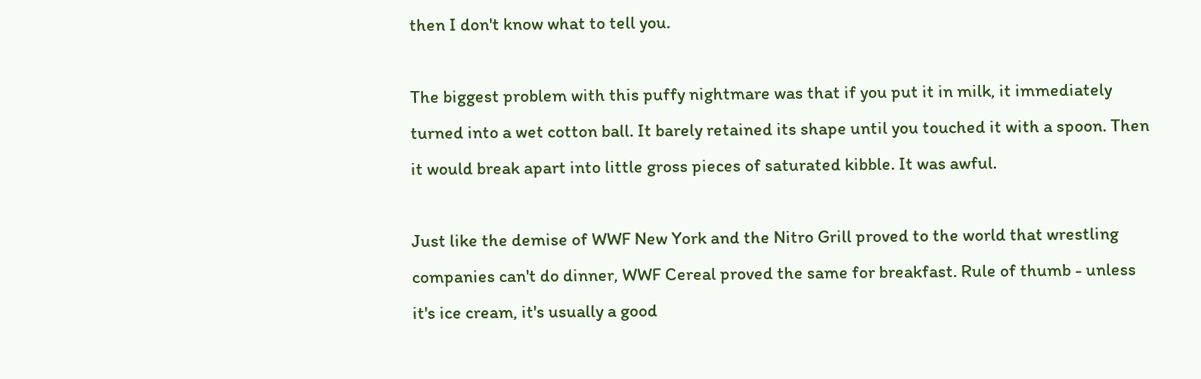then I don't know what to tell you.

The biggest problem with this puffy nightmare was that if you put it in milk, it immediately turned into a wet cotton ball. It barely retained its shape until you touched it with a spoon. Then it would break apart into little gross pieces of saturated kibble. It was awful.

Just like the demise of WWF New York and the Nitro Grill proved to the world that wrestling companies can't do dinner, WWF Cereal proved the same for breakfast. Rule of thumb - unless it's ice cream, it's usually a good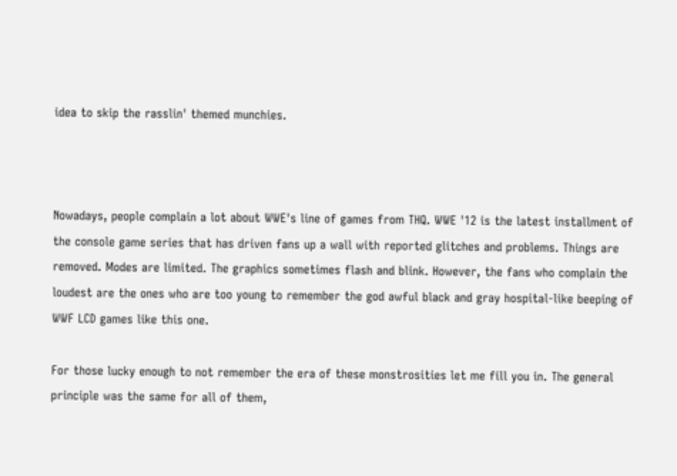idea to skip the rasslin' themed munchies.



Nowadays, people complain a lot about WWE's line of games from THQ. WWE '12 is the latest installment of the console game series that has driven fans up a wall with reported glitches and problems. Things are removed. Modes are limited. The graphics sometimes flash and blink. However, the fans who complain the loudest are the ones who are too young to remember the god awful black and gray hospital-like beeping of WWF LCD games like this one.

For those lucky enough to not remember the era of these monstrosities let me fill you in. The general principle was the same for all of them,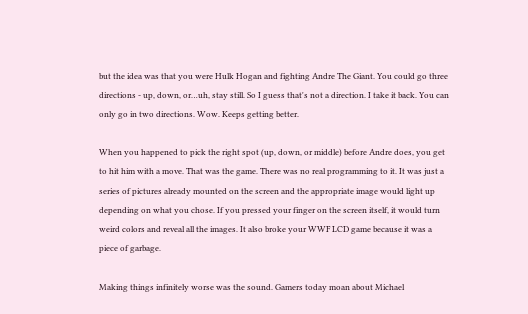but the idea was that you were Hulk Hogan and fighting Andre The Giant. You could go three directions - up, down, or…uh, stay still. So I guess that's not a direction. I take it back. You can only go in two directions. Wow. Keeps getting better.

When you happened to pick the right spot (up, down, or middle) before Andre does, you get to hit him with a move. That was the game. There was no real programming to it. It was just a series of pictures already mounted on the screen and the appropriate image would light up depending on what you chose. If you pressed your finger on the screen itself, it would turn weird colors and reveal all the images. It also broke your WWF LCD game because it was a piece of garbage.

Making things infinitely worse was the sound. Gamers today moan about Michael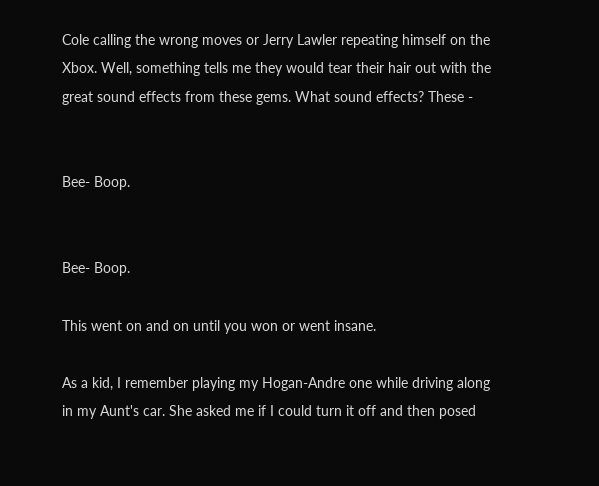Cole calling the wrong moves or Jerry Lawler repeating himself on the Xbox. Well, something tells me they would tear their hair out with the great sound effects from these gems. What sound effects? These -


Bee- Boop.


Bee- Boop.

This went on and on until you won or went insane.

As a kid, I remember playing my Hogan-Andre one while driving along in my Aunt's car. She asked me if I could turn it off and then posed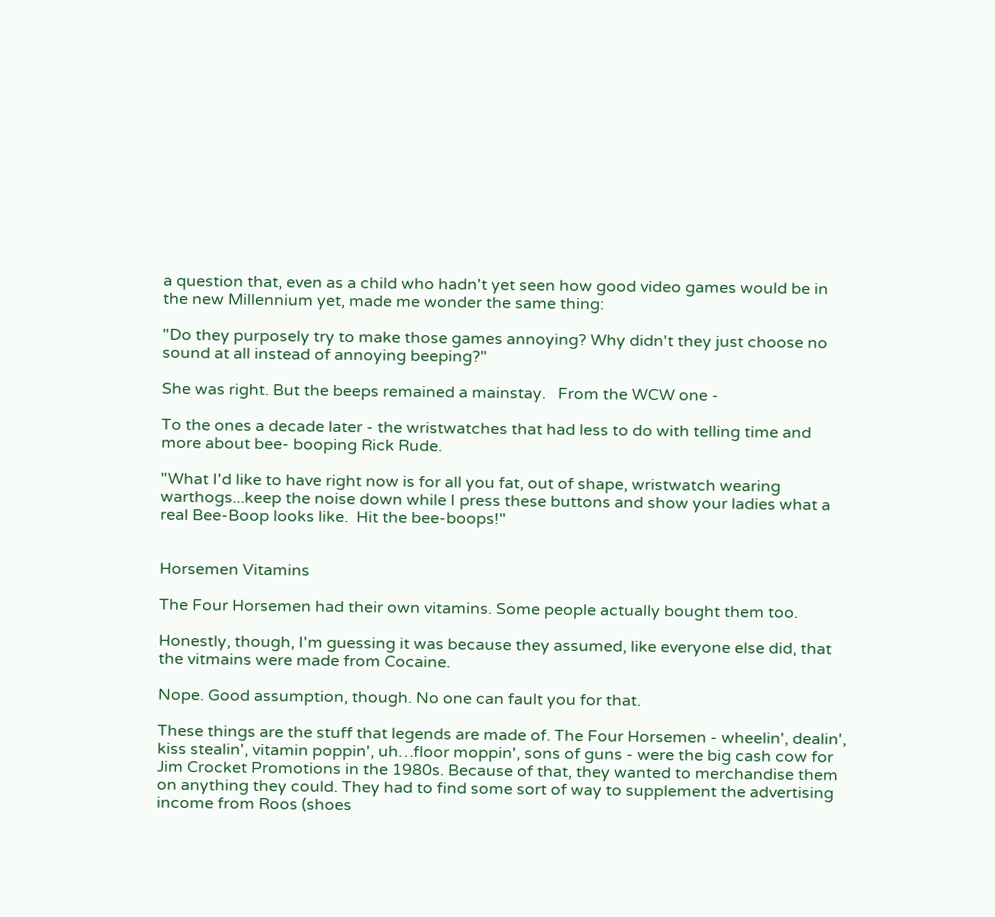a question that, even as a child who hadn't yet seen how good video games would be in the new Millennium yet, made me wonder the same thing:

"Do they purposely try to make those games annoying? Why didn't they just choose no sound at all instead of annoying beeping?"

She was right. But the beeps remained a mainstay.   From the WCW one -

To the ones a decade later - the wristwatches that had less to do with telling time and more about bee- booping Rick Rude.

"What I'd like to have right now is for all you fat, out of shape, wristwatch wearing warthogs...keep the noise down while I press these buttons and show your ladies what a real Bee-Boop looks like.  Hit the bee-boops!"


Horsemen Vitamins

The Four Horsemen had their own vitamins. Some people actually bought them too.

Honestly, though, I'm guessing it was because they assumed, like everyone else did, that the vitmains were made from Cocaine.

Nope. Good assumption, though. No one can fault you for that.

These things are the stuff that legends are made of. The Four Horsemen - wheelin', dealin', kiss stealin', vitamin poppin', uh…floor moppin', sons of guns - were the big cash cow for Jim Crocket Promotions in the 1980s. Because of that, they wanted to merchandise them on anything they could. They had to find some sort of way to supplement the advertising income from Roos (shoes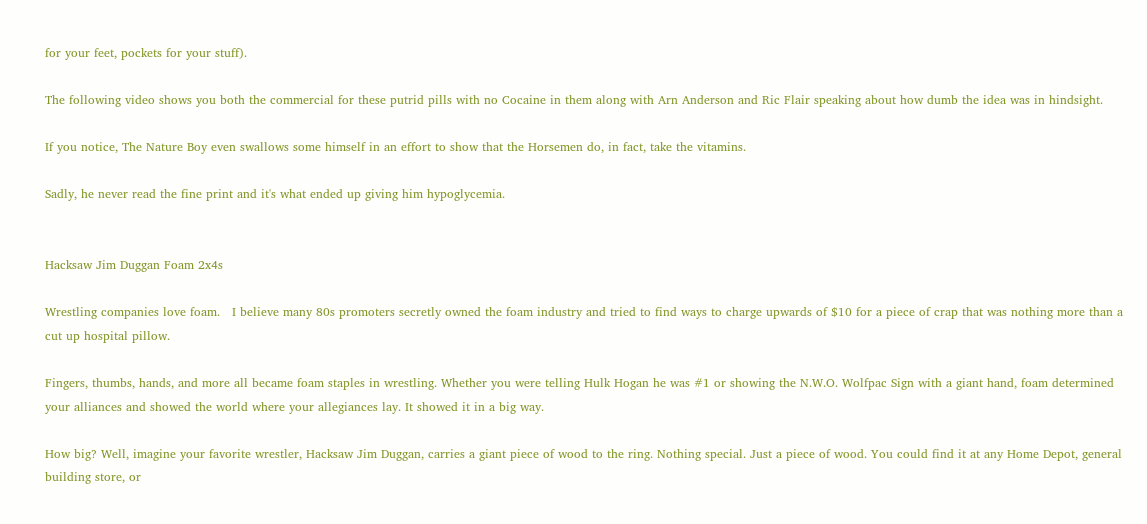for your feet, pockets for your stuff).

The following video shows you both the commercial for these putrid pills with no Cocaine in them along with Arn Anderson and Ric Flair speaking about how dumb the idea was in hindsight.

If you notice, The Nature Boy even swallows some himself in an effort to show that the Horsemen do, in fact, take the vitamins.

Sadly, he never read the fine print and it's what ended up giving him hypoglycemia.


Hacksaw Jim Duggan Foam 2x4s

Wrestling companies love foam.   I believe many 80s promoters secretly owned the foam industry and tried to find ways to charge upwards of $10 for a piece of crap that was nothing more than a cut up hospital pillow.

Fingers, thumbs, hands, and more all became foam staples in wrestling. Whether you were telling Hulk Hogan he was #1 or showing the N.W.O. Wolfpac Sign with a giant hand, foam determined your alliances and showed the world where your allegiances lay. It showed it in a big way.

How big? Well, imagine your favorite wrestler, Hacksaw Jim Duggan, carries a giant piece of wood to the ring. Nothing special. Just a piece of wood. You could find it at any Home Depot, general building store, or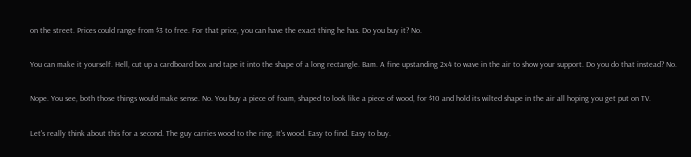on the street. Prices could range from $3 to free. For that price, you can have the exact thing he has. Do you buy it? No.

You can make it yourself. Hell, cut up a cardboard box and tape it into the shape of a long rectangle. Bam. A fine upstanding 2x4 to wave in the air to show your support. Do you do that instead? No.

Nope. You see, both those things would make sense. No. You buy a piece of foam, shaped to look like a piece of wood, for $10 and hold its wilted shape in the air all hoping you get put on TV.

Let's really think about this for a second. The guy carries wood to the ring. It's wood. Easy to find. Easy to buy.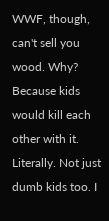WWF, though, can't sell you wood. Why? Because kids would kill each other with it. Literally. Not just dumb kids too. I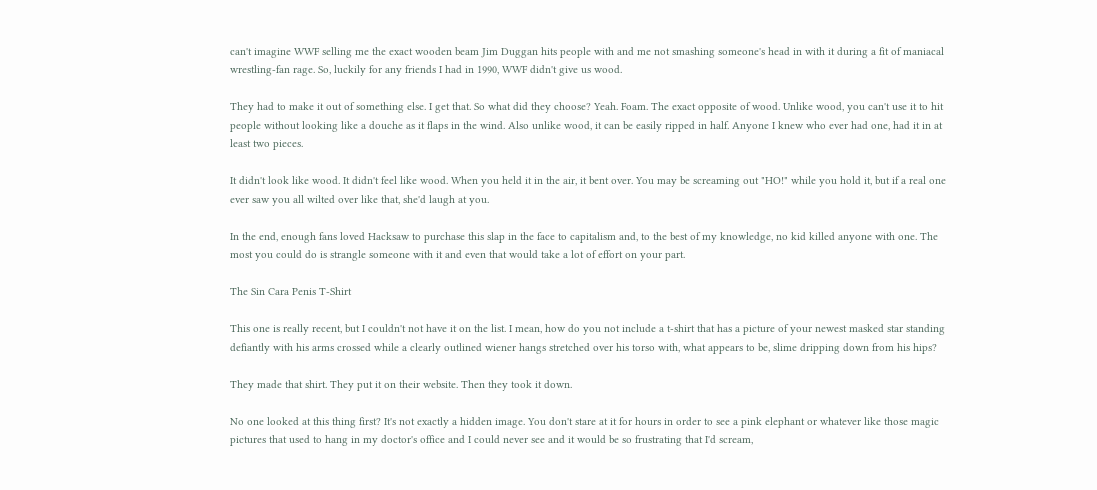can't imagine WWF selling me the exact wooden beam Jim Duggan hits people with and me not smashing someone's head in with it during a fit of maniacal wrestling-fan rage. So, luckily for any friends I had in 1990, WWF didn't give us wood.

They had to make it out of something else. I get that. So what did they choose? Yeah. Foam. The exact opposite of wood. Unlike wood, you can't use it to hit people without looking like a douche as it flaps in the wind. Also unlike wood, it can be easily ripped in half. Anyone I knew who ever had one, had it in at least two pieces.

It didn't look like wood. It didn't feel like wood. When you held it in the air, it bent over. You may be screaming out "HO!" while you hold it, but if a real one ever saw you all wilted over like that, she'd laugh at you.

In the end, enough fans loved Hacksaw to purchase this slap in the face to capitalism and, to the best of my knowledge, no kid killed anyone with one. The most you could do is strangle someone with it and even that would take a lot of effort on your part.

The Sin Cara Penis T-Shirt

This one is really recent, but I couldn't not have it on the list. I mean, how do you not include a t-shirt that has a picture of your newest masked star standing defiantly with his arms crossed while a clearly outlined wiener hangs stretched over his torso with, what appears to be, slime dripping down from his hips?

They made that shirt. They put it on their website. Then they took it down.

No one looked at this thing first? It's not exactly a hidden image. You don't stare at it for hours in order to see a pink elephant or whatever like those magic pictures that used to hang in my doctor's office and I could never see and it would be so frustrating that I'd scream,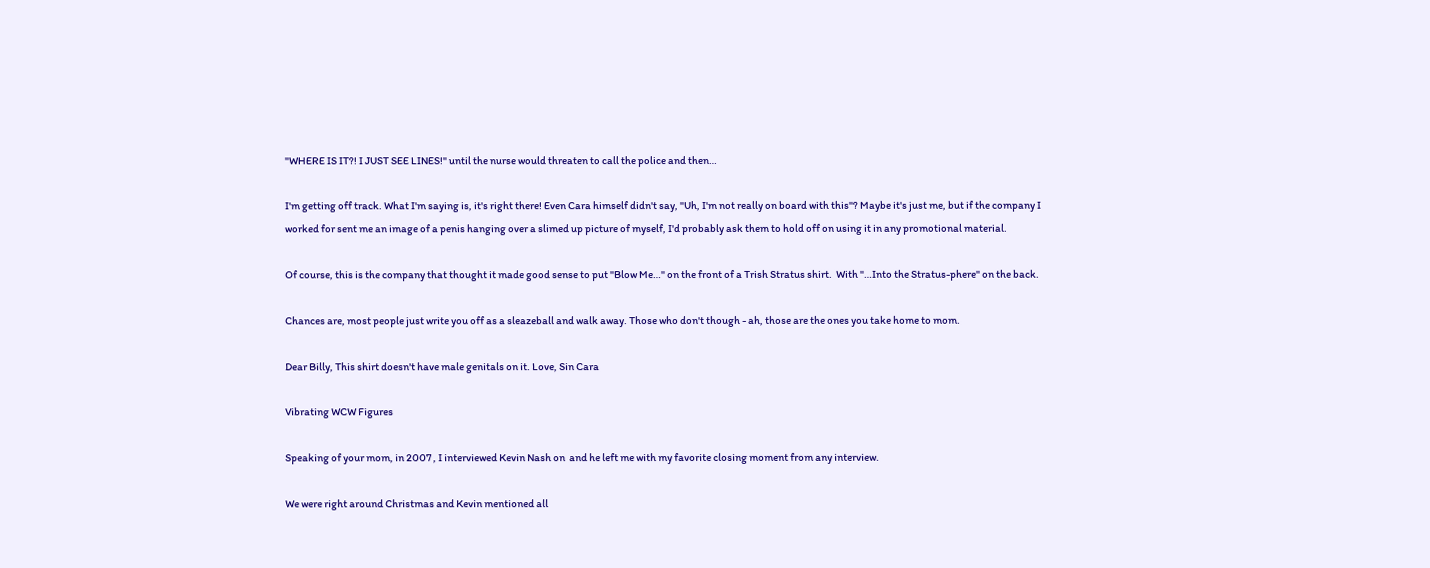"WHERE IS IT?! I JUST SEE LINES!" until the nurse would threaten to call the police and then…

I'm getting off track. What I'm saying is, it's right there! Even Cara himself didn't say, "Uh, I'm not really on board with this"? Maybe it's just me, but if the company I worked for sent me an image of a penis hanging over a slimed up picture of myself, I'd probably ask them to hold off on using it in any promotional material.

Of course, this is the company that thought it made good sense to put "Blow Me…" on the front of a Trish Stratus shirt.  With "…Into the Stratus-phere" on the back.

Chances are, most people just write you off as a sleazeball and walk away. Those who don't though - ah, those are the ones you take home to mom.

Dear Billy, This shirt doesn't have male genitals on it. Love, Sin Cara

Vibrating WCW Figures

Speaking of your mom, in 2007 , I interviewed Kevin Nash on  and he left me with my favorite closing moment from any interview.

We were right around Christmas and Kevin mentioned all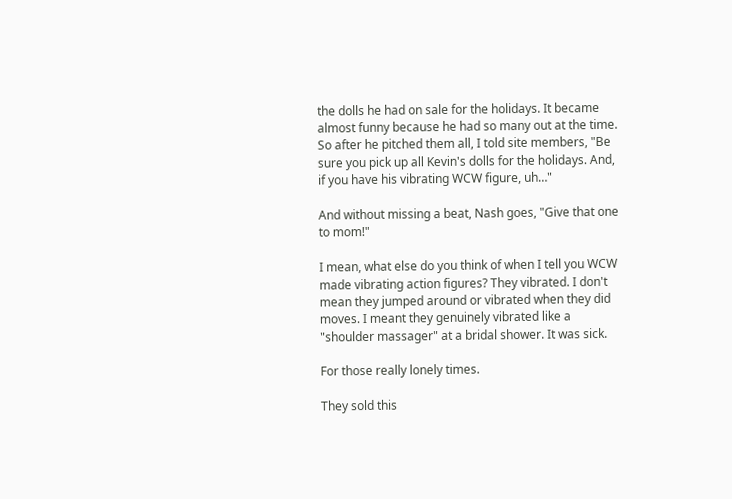the dolls he had on sale for the holidays. It became almost funny because he had so many out at the time. So after he pitched them all, I told site members, "Be sure you pick up all Kevin's dolls for the holidays. And, if you have his vibrating WCW figure, uh…"

And without missing a beat, Nash goes, "Give that one to mom!"

I mean, what else do you think of when I tell you WCW made vibrating action figures? They vibrated. I don't mean they jumped around or vibrated when they did moves. I meant they genuinely vibrated like a "shoulder massager" at a bridal shower. It was sick.

For those really lonely times.

They sold this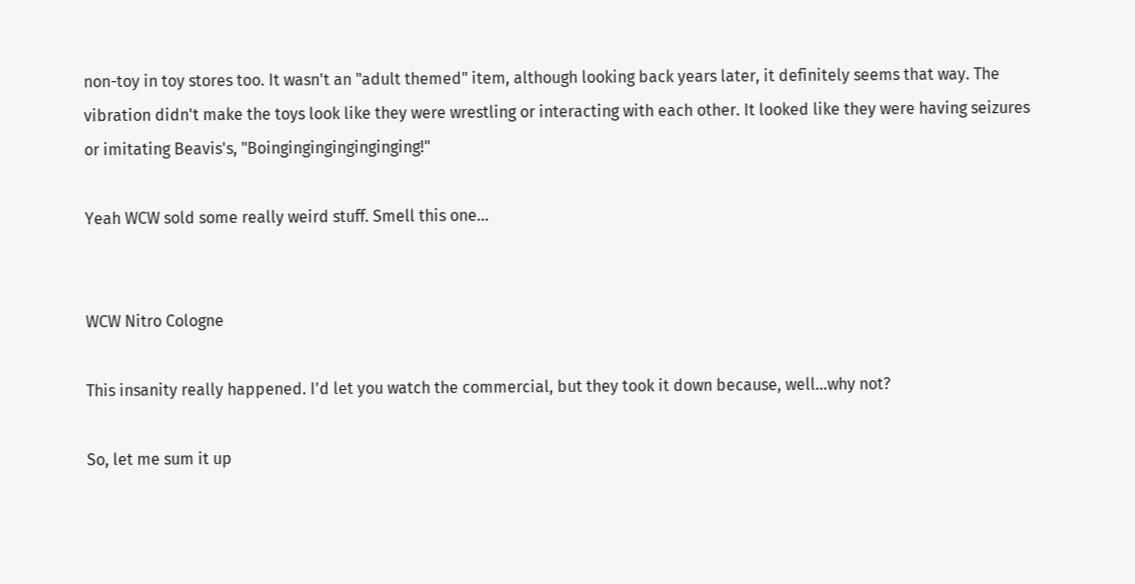non-toy in toy stores too. It wasn't an "adult themed" item, although looking back years later, it definitely seems that way. The vibration didn't make the toys look like they were wrestling or interacting with each other. It looked like they were having seizures or imitating Beavis's, "Boinginginginginginging!"

Yeah WCW sold some really weird stuff. Smell this one…


WCW Nitro Cologne

This insanity really happened. I'd let you watch the commercial, but they took it down because, well...why not?

So, let me sum it up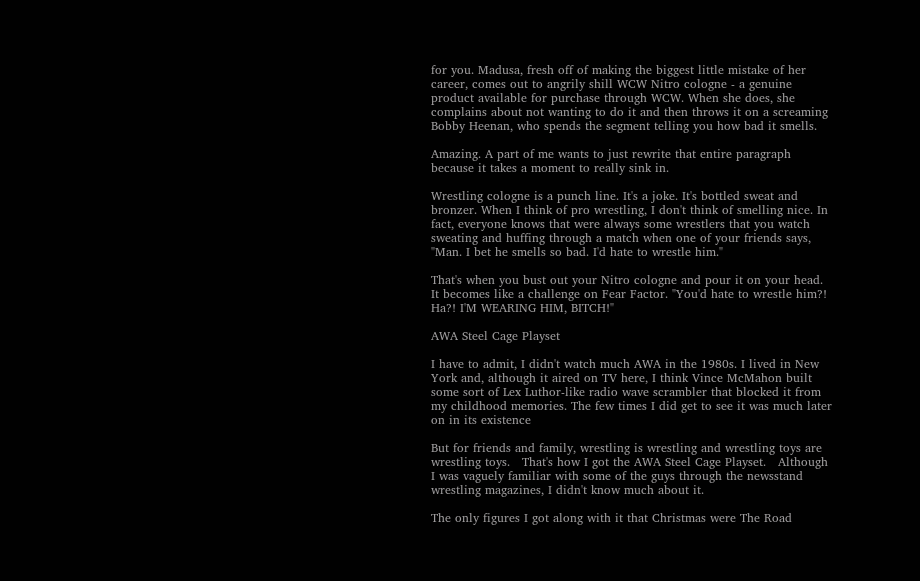for you. Madusa, fresh off of making the biggest little mistake of her career, comes out to angrily shill WCW Nitro cologne - a genuine product available for purchase through WCW. When she does, she complains about not wanting to do it and then throws it on a screaming Bobby Heenan, who spends the segment telling you how bad it smells.

Amazing. A part of me wants to just rewrite that entire paragraph because it takes a moment to really sink in.

Wrestling cologne is a punch line. It's a joke. It's bottled sweat and bronzer. When I think of pro wrestling, I don't think of smelling nice. In fact, everyone knows that were always some wrestlers that you watch sweating and huffing through a match when one of your friends says, "Man. I bet he smells so bad. I'd hate to wrestle him."

That's when you bust out your Nitro cologne and pour it on your head. It becomes like a challenge on Fear Factor. "You'd hate to wrestle him?! Ha?! I'M WEARING HIM, BITCH!"

AWA Steel Cage Playset

I have to admit, I didn't watch much AWA in the 1980s. I lived in New York and, although it aired on TV here, I think Vince McMahon built some sort of Lex Luthor-like radio wave scrambler that blocked it from my childhood memories. The few times I did get to see it was much later on in its existence

But for friends and family, wrestling is wrestling and wrestling toys are wrestling toys.   That's how I got the AWA Steel Cage Playset.   Although I was vaguely familiar with some of the guys through the newsstand wrestling magazines, I didn't know much about it.

The only figures I got along with it that Christmas were The Road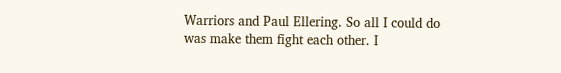Warriors and Paul Ellering. So all I could do was make them fight each other. I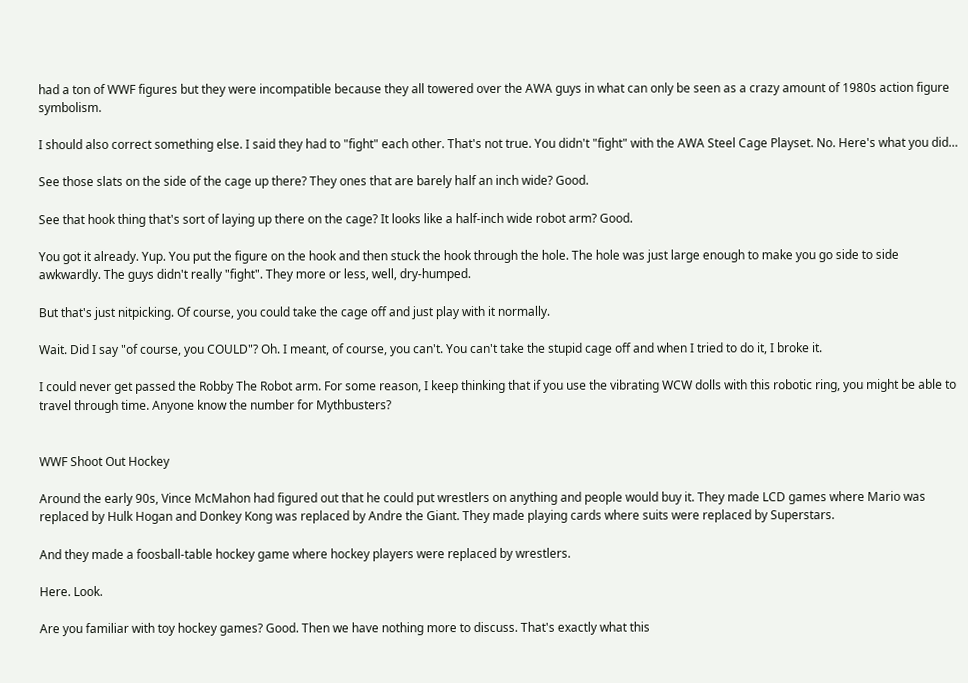had a ton of WWF figures but they were incompatible because they all towered over the AWA guys in what can only be seen as a crazy amount of 1980s action figure symbolism.

I should also correct something else. I said they had to "fight" each other. That's not true. You didn't "fight" with the AWA Steel Cage Playset. No. Here's what you did…

See those slats on the side of the cage up there? They ones that are barely half an inch wide? Good.

See that hook thing that's sort of laying up there on the cage? It looks like a half-inch wide robot arm? Good.

You got it already. Yup. You put the figure on the hook and then stuck the hook through the hole. The hole was just large enough to make you go side to side awkwardly. The guys didn't really "fight". They more or less, well, dry-humped.

But that's just nitpicking. Of course, you could take the cage off and just play with it normally.

Wait. Did I say "of course, you COULD"? Oh. I meant, of course, you can't. You can't take the stupid cage off and when I tried to do it, I broke it.

I could never get passed the Robby The Robot arm. For some reason, I keep thinking that if you use the vibrating WCW dolls with this robotic ring, you might be able to travel through time. Anyone know the number for Mythbusters?


WWF Shoot Out Hockey

Around the early 90s, Vince McMahon had figured out that he could put wrestlers on anything and people would buy it. They made LCD games where Mario was replaced by Hulk Hogan and Donkey Kong was replaced by Andre the Giant. They made playing cards where suits were replaced by Superstars.

And they made a foosball-table hockey game where hockey players were replaced by wrestlers.

Here. Look.

Are you familiar with toy hockey games? Good. Then we have nothing more to discuss. That's exactly what this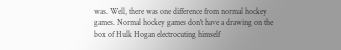was. Well, there was one difference from normal hockey games. Normal hockey games don't have a drawing on the box of Hulk Hogan electrocuting himself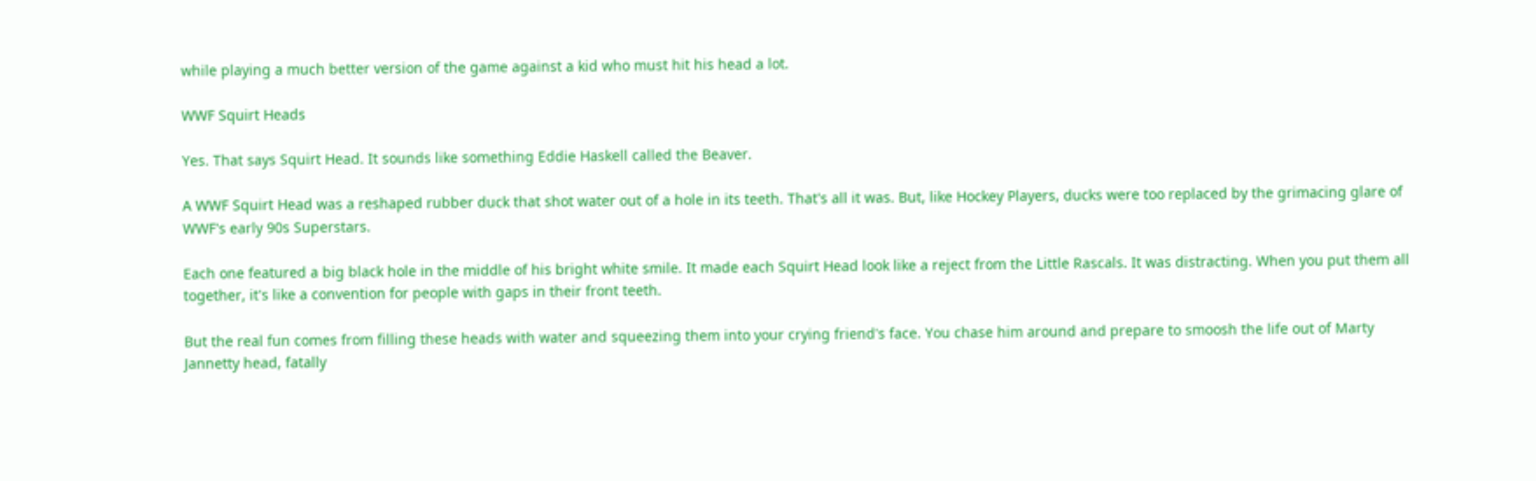while playing a much better version of the game against a kid who must hit his head a lot.

WWF Squirt Heads

Yes. That says Squirt Head. It sounds like something Eddie Haskell called the Beaver.

A WWF Squirt Head was a reshaped rubber duck that shot water out of a hole in its teeth. That's all it was. But, like Hockey Players, ducks were too replaced by the grimacing glare of WWF's early 90s Superstars.

Each one featured a big black hole in the middle of his bright white smile. It made each Squirt Head look like a reject from the Little Rascals. It was distracting. When you put them all together, it's like a convention for people with gaps in their front teeth.

But the real fun comes from filling these heads with water and squeezing them into your crying friend's face. You chase him around and prepare to smoosh the life out of Marty Jannetty head, fatally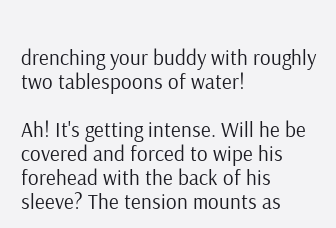drenching your buddy with roughly two tablespoons of water!

Ah! It's getting intense. Will he be covered and forced to wipe his forehead with the back of his sleeve? The tension mounts as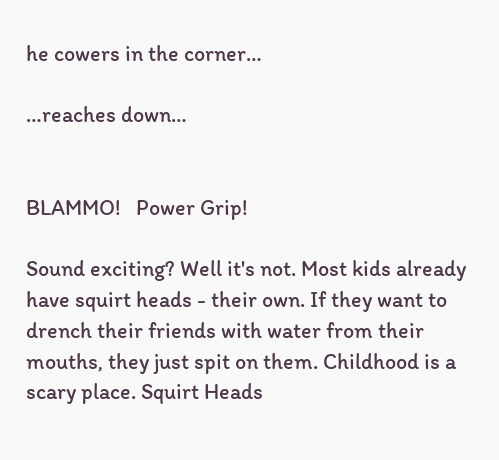he cowers in the corner…

…reaches down…


BLAMMO!   Power Grip!

Sound exciting? Well it's not. Most kids already have squirt heads - their own. If they want to drench their friends with water from their mouths, they just spit on them. Childhood is a scary place. Squirt Heads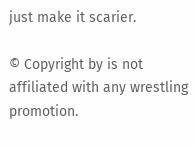just make it scarier.

© Copyright by is not affiliated with any wrestling promotion.